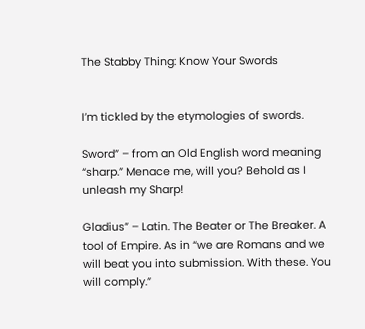The Stabby Thing: Know Your Swords


I’m tickled by the etymologies of swords.

Sword” – from an Old English word meaning “sharp.” Menace me, will you? Behold as I unleash my Sharp!

Gladius” – Latin. The Beater or The Breaker. A tool of Empire. As in “we are Romans and we will beat you into submission. With these. You will comply.”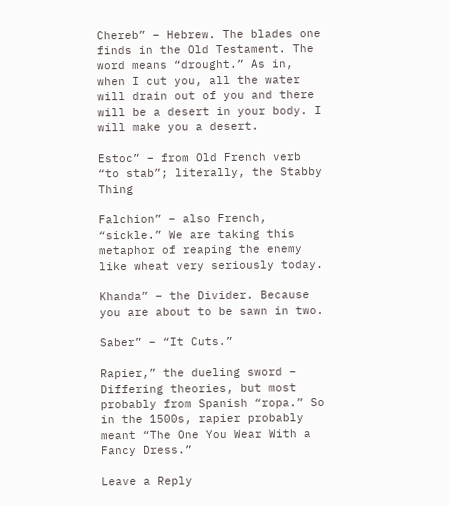Chereb” – Hebrew. The blades one finds in the Old Testament. The word means “drought.” As in, when I cut you, all the water will drain out of you and there will be a desert in your body. I will make you a desert.

Estoc” – from Old French verb “to stab”; literally, the Stabby Thing

Falchion” – also French, “sickle.” We are taking this metaphor of reaping the enemy like wheat very seriously today.

Khanda” – the Divider. Because you are about to be sawn in two.

Saber” – “It Cuts.”

Rapier,” the dueling sword – Differing theories, but most probably from Spanish “ropa.” So in the 1500s, rapier probably meant “The One You Wear With a Fancy Dress.”

Leave a Reply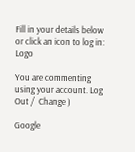Fill in your details below or click an icon to log in: Logo

You are commenting using your account. Log Out /  Change )

Google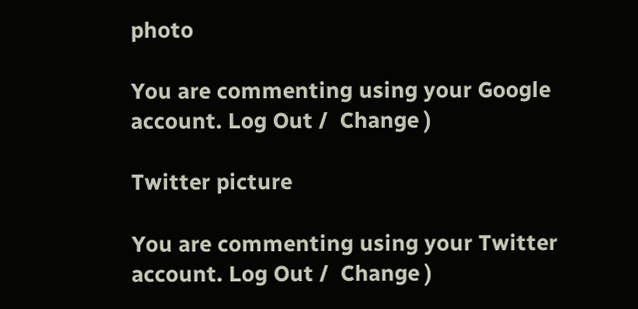photo

You are commenting using your Google account. Log Out /  Change )

Twitter picture

You are commenting using your Twitter account. Log Out /  Change )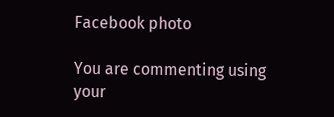Facebook photo

You are commenting using your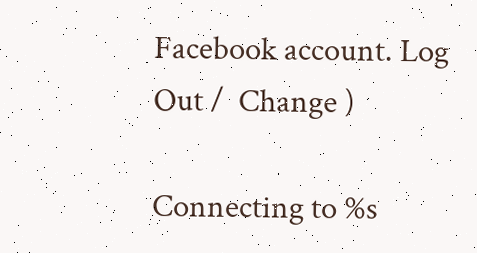Facebook account. Log Out /  Change )

Connecting to %s